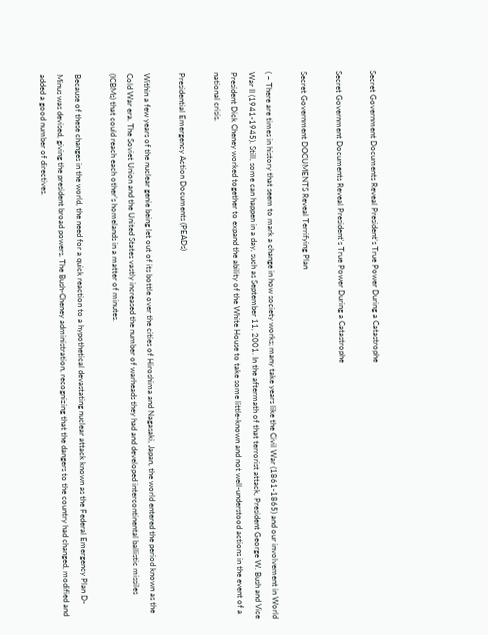Secret Government Documents Reveal President’s True Power During a Catastrophe

Secret Government Documents Reveal President's True Power During a Catastrophe

Secret Government DOCUMENTS Reveal Terrifying Plan

( – There are times in history that seem to mark a change in how society works; many take years like the Civil War (1861-1865) and our involvement in World War II (1941-1945). Still, some can happen in a day, such as September 11, 2001. In the aftermath of that terrorist attack, President George W. Bush and Vice President Dick Cheney worked together to expand the ability of the White House to take some little-known and not well-understood actions in the event of a national crisis.

Presidential Emergency Action Documents (PEADs)

Within a few years of the nuclear genie being let out of its bottle over the cities of Hiroshima and Nagasaki, Japan, the world entered the period known as the Cold War era. The Soviet Union and the United States vastly increased the number of warheads they had and developed intercontinental ballistic missiles (ICBMs) that could reach each other’s homelands in a matter of minutes.

Because of these changes in the world, the need for a quick reaction to a hypothetical devastating nuclear attack known as the Federal Emergency Plan D-Minus was devised, giving the president broad powers. The Bush-Cheney administration, recognizing that the dangers to the country had changed, modified and added a good number of directives.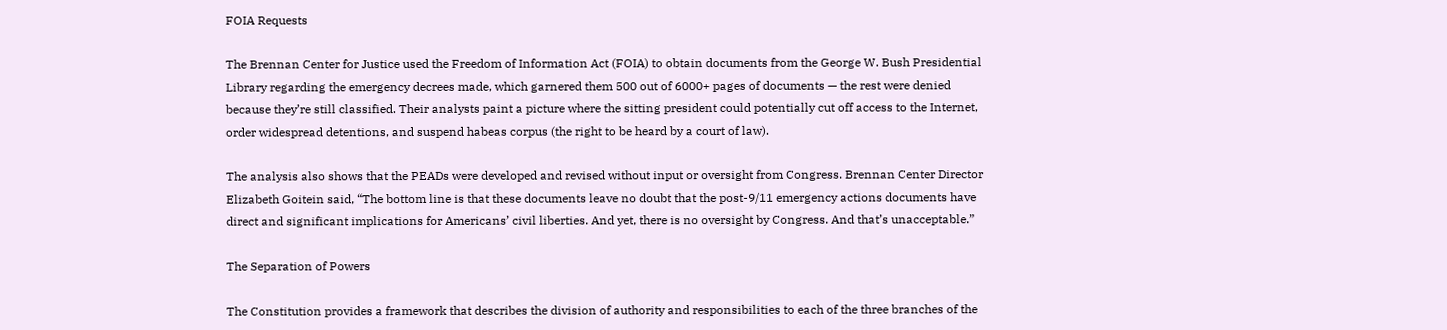FOIA Requests

The Brennan Center for Justice used the Freedom of Information Act (FOIA) to obtain documents from the George W. Bush Presidential Library regarding the emergency decrees made, which garnered them 500 out of 6000+ pages of documents — the rest were denied because they’re still classified. Their analysts paint a picture where the sitting president could potentially cut off access to the Internet, order widespread detentions, and suspend habeas corpus (the right to be heard by a court of law).

The analysis also shows that the PEADs were developed and revised without input or oversight from Congress. Brennan Center Director Elizabeth Goitein said, “The bottom line is that these documents leave no doubt that the post-9/11 emergency actions documents have direct and significant implications for Americans’ civil liberties. And yet, there is no oversight by Congress. And that’s unacceptable.”

The Separation of Powers

The Constitution provides a framework that describes the division of authority and responsibilities to each of the three branches of the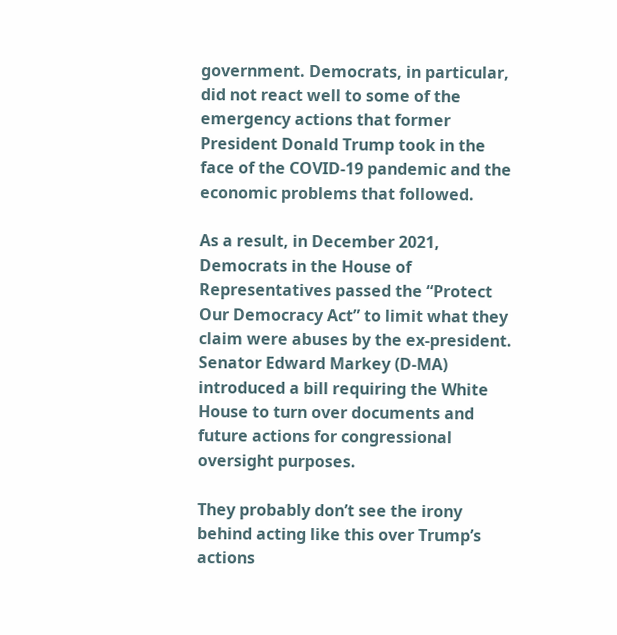government. Democrats, in particular, did not react well to some of the emergency actions that former President Donald Trump took in the face of the COVID-19 pandemic and the economic problems that followed.

As a result, in December 2021, Democrats in the House of Representatives passed the “Protect Our Democracy Act” to limit what they claim were abuses by the ex-president. Senator Edward Markey (D-MA) introduced a bill requiring the White House to turn over documents and future actions for congressional oversight purposes.

They probably don’t see the irony behind acting like this over Trump’s actions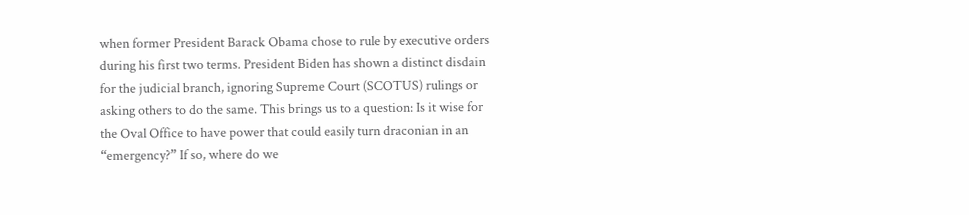when former President Barack Obama chose to rule by executive orders during his first two terms. President Biden has shown a distinct disdain for the judicial branch, ignoring Supreme Court (SCOTUS) rulings or asking others to do the same. This brings us to a question: Is it wise for the Oval Office to have power that could easily turn draconian in an “emergency?” If so, where do we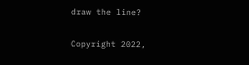draw the line?

Copyright 2022,